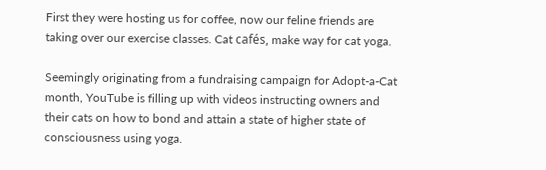First they were hosting us for coffee, now our feline friends are taking over our exercise classes. Cat cafés, make way for cat yoga.

Seemingly originating from a fundraising campaign for Adopt-a-Cat month, YouTube is filling up with videos instructing owners and their cats on how to bond and attain a state of higher state of consciousness using yoga.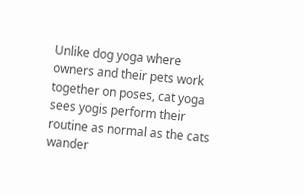Unlike dog yoga where owners and their pets work together on poses, cat yoga sees yogis perform their routine as normal as the cats wander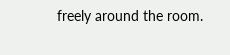freely around the room.